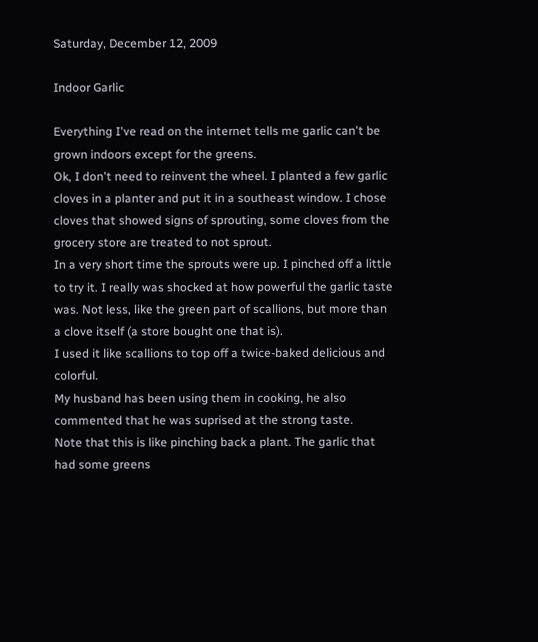Saturday, December 12, 2009

Indoor Garlic

Everything I've read on the internet tells me garlic can't be grown indoors except for the greens.
Ok, I don't need to reinvent the wheel. I planted a few garlic cloves in a planter and put it in a southeast window. I chose cloves that showed signs of sprouting, some cloves from the grocery store are treated to not sprout.
In a very short time the sprouts were up. I pinched off a little to try it. I really was shocked at how powerful the garlic taste was. Not less, like the green part of scallions, but more than a clove itself (a store bought one that is).
I used it like scallions to top off a twice-baked delicious and colorful.
My husband has been using them in cooking, he also commented that he was suprised at the strong taste.
Note that this is like pinching back a plant. The garlic that had some greens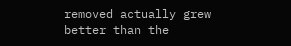removed actually grew better than the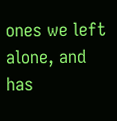ones we left alone, and has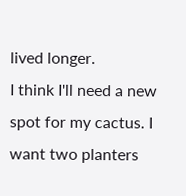lived longer.
I think I'll need a new spot for my cactus. I want two planters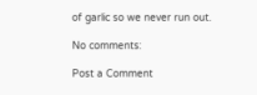of garlic so we never run out.

No comments:

Post a Comment